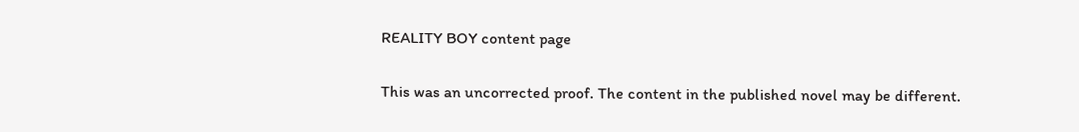REALITY BOY content page

This was an uncorrected proof. The content in the published novel may be different.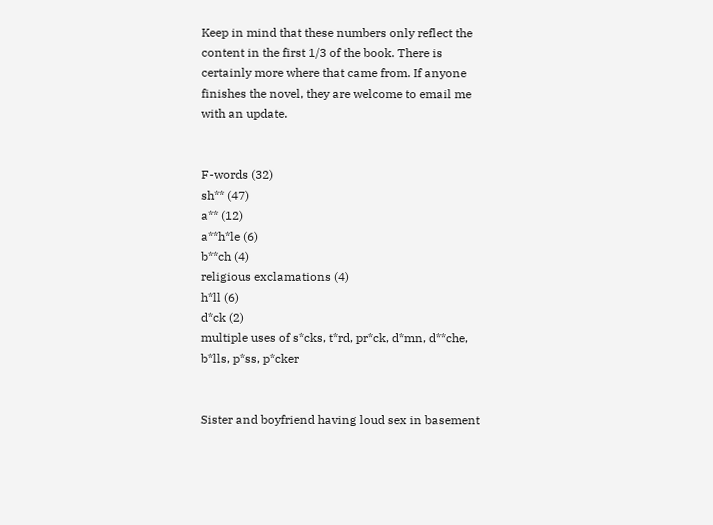Keep in mind that these numbers only reflect the content in the first 1/3 of the book. There is certainly more where that came from. If anyone finishes the novel, they are welcome to email me with an update.


F-words (32)
sh** (47)
a** (12)
a**h*le (6)
b**ch (4)
religious exclamations (4)
h*ll (6)
d*ck (2)
multiple uses of s*cks, t*rd, pr*ck, d*mn, d**che, b*lls, p*ss, p*cker


Sister and boyfriend having loud sex in basement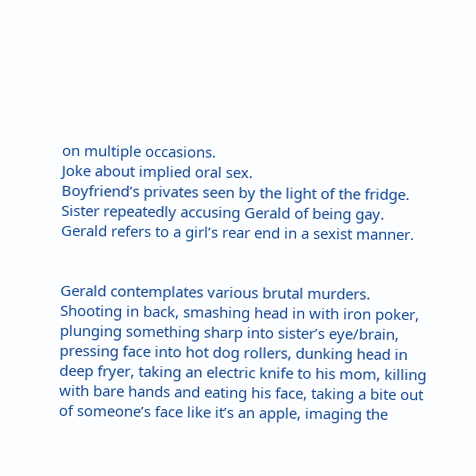on multiple occasions.
Joke about implied oral sex.
Boyfriend’s privates seen by the light of the fridge.
Sister repeatedly accusing Gerald of being gay.
Gerald refers to a girl’s rear end in a sexist manner.


Gerald contemplates various brutal murders.
Shooting in back, smashing head in with iron poker, plunging something sharp into sister’s eye/brain, pressing face into hot dog rollers, dunking head in deep fryer, taking an electric knife to his mom, killing with bare hands and eating his face, taking a bite out of someone’s face like it’s an apple, imaging the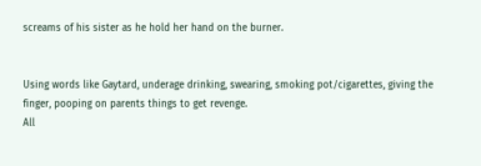screams of his sister as he hold her hand on the burner.


Using words like Gaytard, underage drinking, swearing, smoking pot/cigarettes, giving the finger, pooping on parents things to get revenge.
All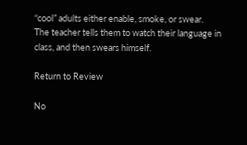“cool” adults either enable, smoke, or swear.
The teacher tells them to watch their language in class, and then swears himself.

Return to Review

No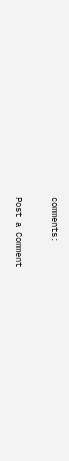comments:

Post a Comment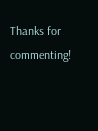Thanks for commenting!